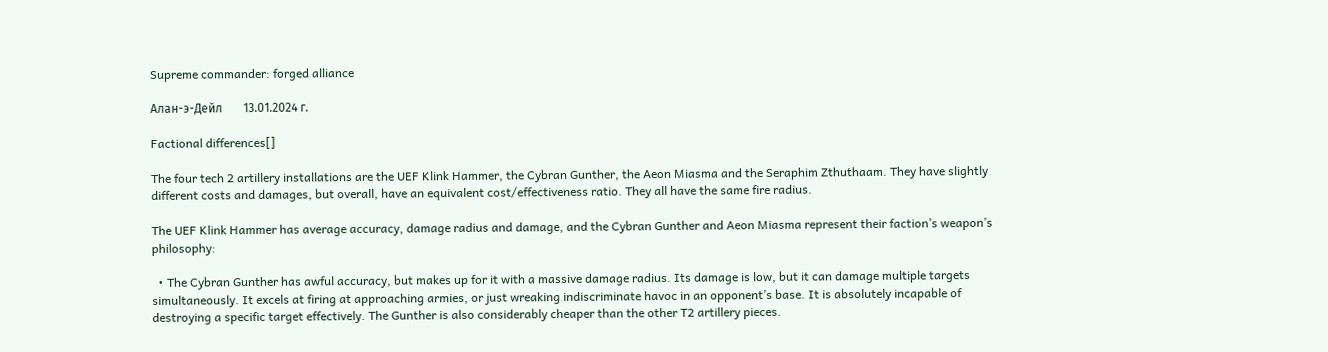Supreme commander: forged alliance

Алан-э-Дейл       13.01.2024 г.

Factional differences[]

The four tech 2 artillery installations are the UEF Klink Hammer, the Cybran Gunther, the Aeon Miasma and the Seraphim Zthuthaam. They have slightly different costs and damages, but overall, have an equivalent cost/effectiveness ratio. They all have the same fire radius.

The UEF Klink Hammer has average accuracy, damage radius and damage, and the Cybran Gunther and Aeon Miasma represent their faction’s weapon’s philosophy:

  • The Cybran Gunther has awful accuracy, but makes up for it with a massive damage radius. Its damage is low, but it can damage multiple targets simultaneously. It excels at firing at approaching armies, or just wreaking indiscriminate havoc in an opponent’s base. It is absolutely incapable of destroying a specific target effectively. The Gunther is also considerably cheaper than the other T2 artillery pieces.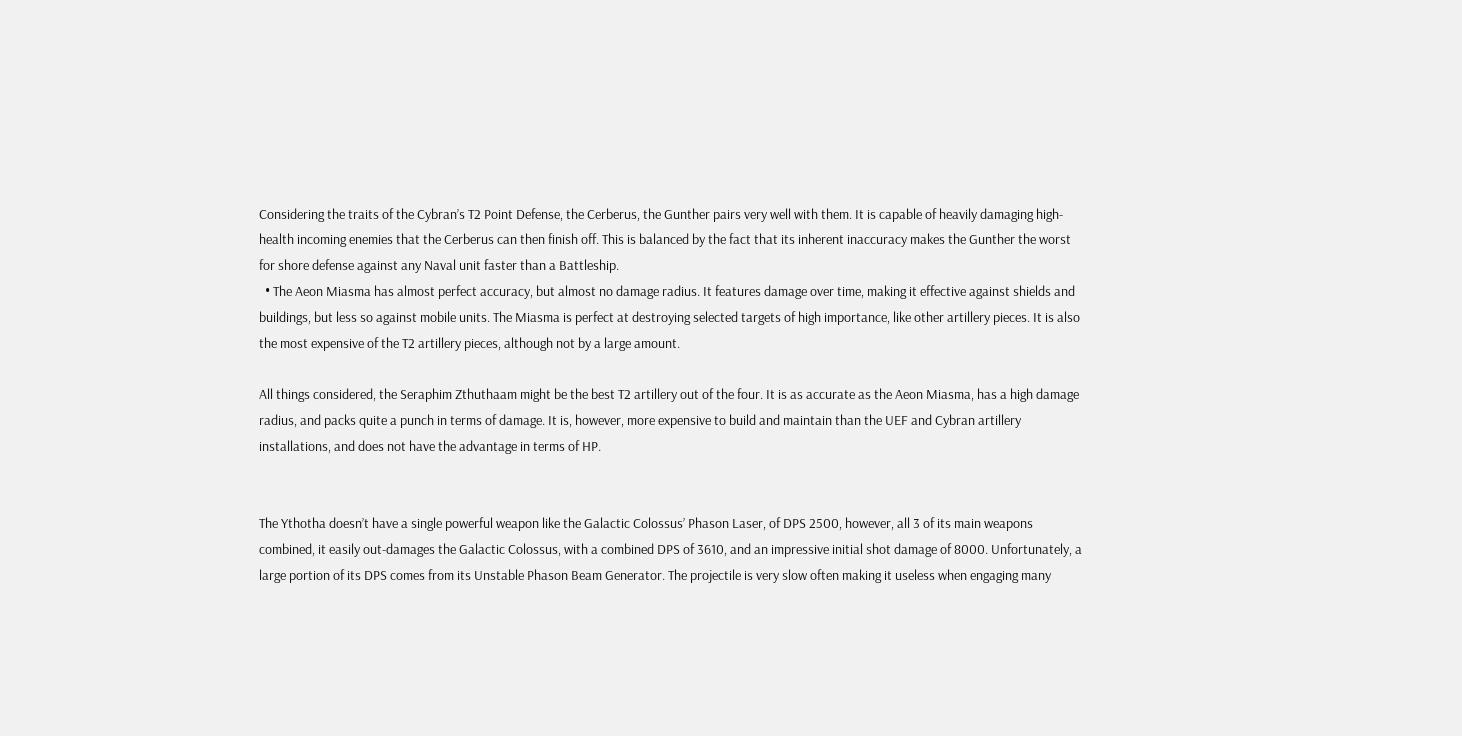Considering the traits of the Cybran’s T2 Point Defense, the Cerberus, the Gunther pairs very well with them. It is capable of heavily damaging high-health incoming enemies that the Cerberus can then finish off. This is balanced by the fact that its inherent inaccuracy makes the Gunther the worst for shore defense against any Naval unit faster than a Battleship.
  • The Aeon Miasma has almost perfect accuracy, but almost no damage radius. It features damage over time, making it effective against shields and buildings, but less so against mobile units. The Miasma is perfect at destroying selected targets of high importance, like other artillery pieces. It is also the most expensive of the T2 artillery pieces, although not by a large amount.

All things considered, the Seraphim Zthuthaam might be the best T2 artillery out of the four. It is as accurate as the Aeon Miasma, has a high damage radius, and packs quite a punch in terms of damage. It is, however, more expensive to build and maintain than the UEF and Cybran artillery installations, and does not have the advantage in terms of HP.


The Ythotha doesn’t have a single powerful weapon like the Galactic Colossus’ Phason Laser, of DPS 2500, however, all 3 of its main weapons combined, it easily out-damages the Galactic Colossus, with a combined DPS of 3610, and an impressive initial shot damage of 8000. Unfortunately, a large portion of its DPS comes from its Unstable Phason Beam Generator. The projectile is very slow often making it useless when engaging many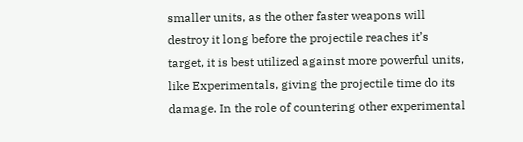smaller units, as the other faster weapons will destroy it long before the projectile reaches it’s target, it is best utilized against more powerful units, like Experimentals, giving the projectile time do its damage. In the role of countering other experimental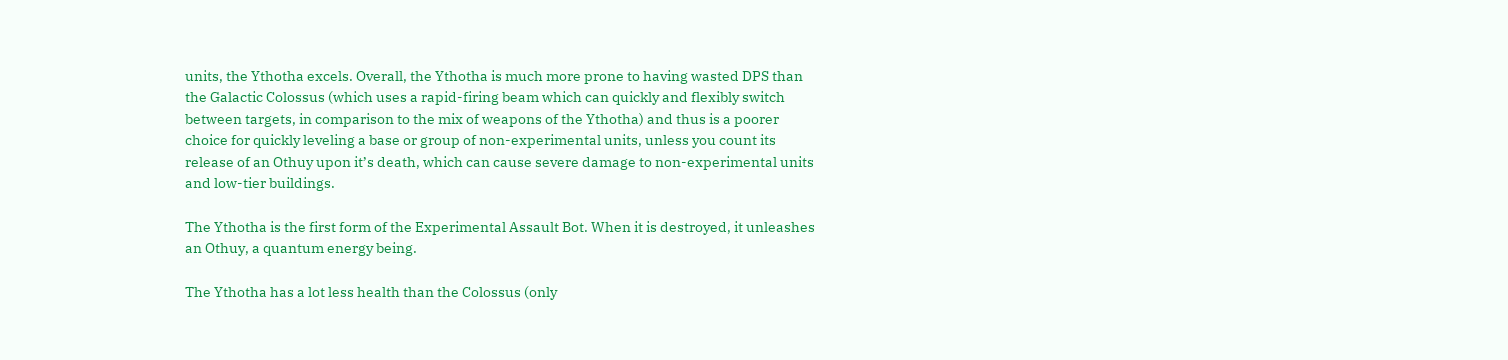units, the Ythotha excels. Overall, the Ythotha is much more prone to having wasted DPS than the Galactic Colossus (which uses a rapid-firing beam which can quickly and flexibly switch between targets, in comparison to the mix of weapons of the Ythotha) and thus is a poorer choice for quickly leveling a base or group of non-experimental units, unless you count its release of an Othuy upon it’s death, which can cause severe damage to non-experimental units and low-tier buildings.

The Ythotha is the first form of the Experimental Assault Bot. When it is destroyed, it unleashes an Othuy, a quantum energy being.

The Ythotha has a lot less health than the Colossus (only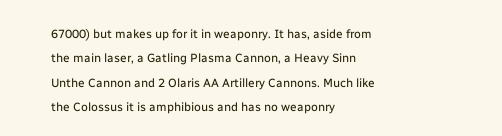67000) but makes up for it in weaponry. It has, aside from the main laser, a Gatling Plasma Cannon, a Heavy Sinn Unthe Cannon and 2 Olaris AA Artillery Cannons. Much like the Colossus it is amphibious and has no weaponry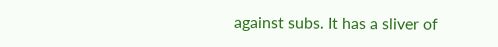against subs. It has a sliver of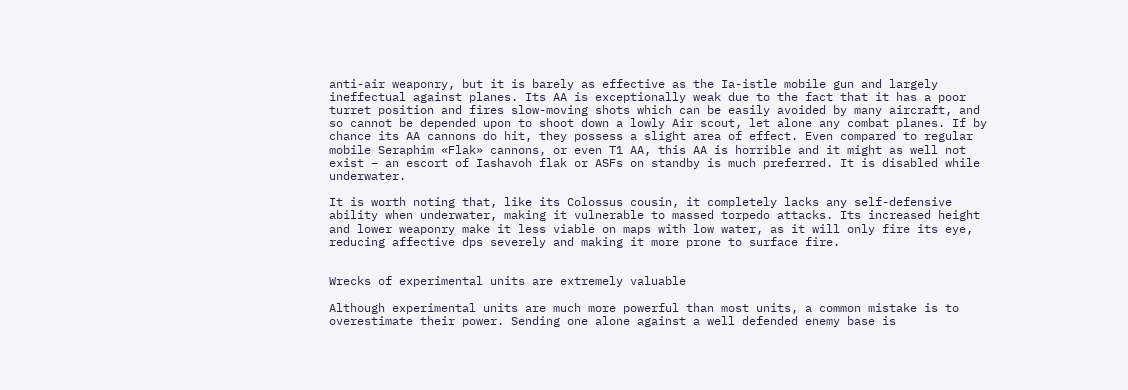anti-air weaponry, but it is barely as effective as the Ia-istle mobile gun and largely ineffectual against planes. Its AA is exceptionally weak due to the fact that it has a poor turret position and fires slow-moving shots which can be easily avoided by many aircraft, and so cannot be depended upon to shoot down a lowly Air scout, let alone any combat planes. If by chance its AA cannons do hit, they possess a slight area of effect. Even compared to regular mobile Seraphim «Flak» cannons, or even T1 AA, this AA is horrible and it might as well not exist – an escort of Iashavoh flak or ASFs on standby is much preferred. It is disabled while underwater.

It is worth noting that, like its Colossus cousin, it completely lacks any self-defensive ability when underwater, making it vulnerable to massed torpedo attacks. Its increased height and lower weaponry make it less viable on maps with low water, as it will only fire its eye, reducing affective dps severely and making it more prone to surface fire.


Wrecks of experimental units are extremely valuable

Although experimental units are much more powerful than most units, a common mistake is to overestimate their power. Sending one alone against a well defended enemy base is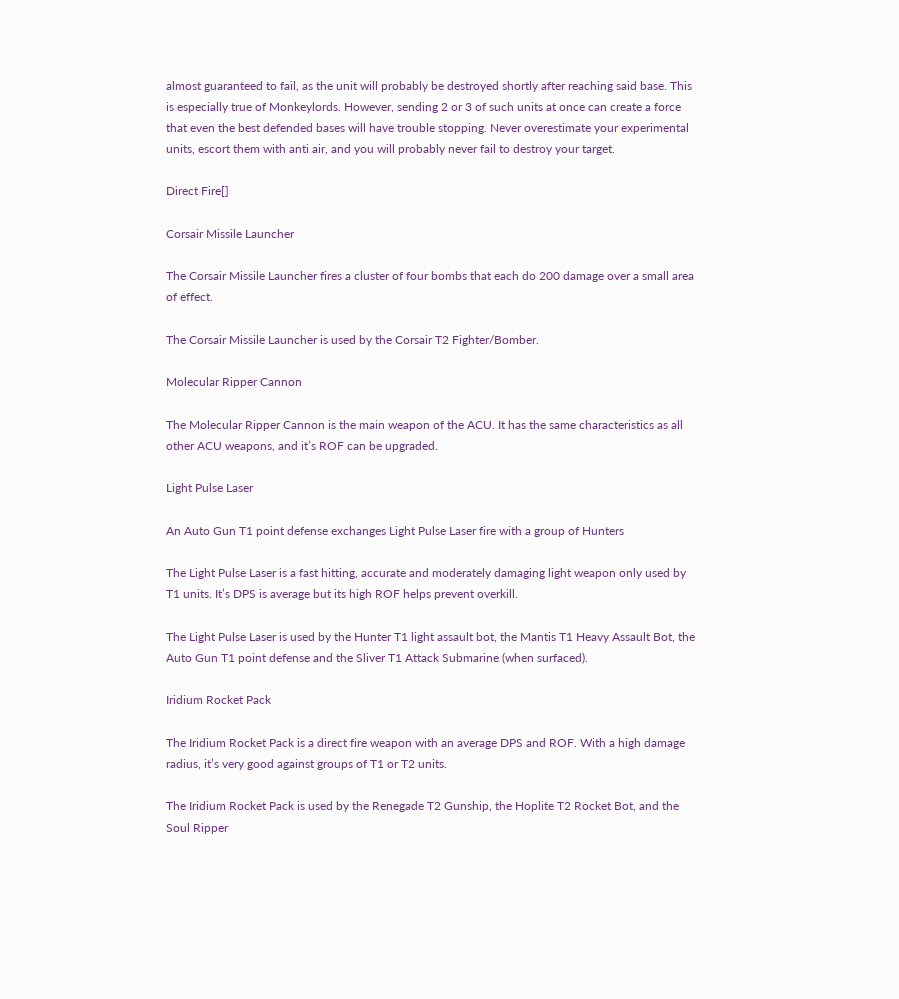almost guaranteed to fail, as the unit will probably be destroyed shortly after reaching said base. This is especially true of Monkeylords. However, sending 2 or 3 of such units at once can create a force that even the best defended bases will have trouble stopping. Never overestimate your experimental units, escort them with anti air, and you will probably never fail to destroy your target.

Direct Fire[]

Corsair Missile Launcher

The Corsair Missile Launcher fires a cluster of four bombs that each do 200 damage over a small area of effect.

The Corsair Missile Launcher is used by the Corsair T2 Fighter/Bomber.

Molecular Ripper Cannon

The Molecular Ripper Cannon is the main weapon of the ACU. It has the same characteristics as all other ACU weapons, and it’s ROF can be upgraded.

Light Pulse Laser

An Auto Gun T1 point defense exchanges Light Pulse Laser fire with a group of Hunters

The Light Pulse Laser is a fast hitting, accurate and moderately damaging light weapon only used by T1 units. It’s DPS is average but its high ROF helps prevent overkill.

The Light Pulse Laser is used by the Hunter T1 light assault bot, the Mantis T1 Heavy Assault Bot, the Auto Gun T1 point defense and the Sliver T1 Attack Submarine (when surfaced).

Iridium Rocket Pack

The Iridium Rocket Pack is a direct fire weapon with an average DPS and ROF. With a high damage radius, it’s very good against groups of T1 or T2 units.

The Iridium Rocket Pack is used by the Renegade T2 Gunship, the Hoplite T2 Rocket Bot, and the Soul Ripper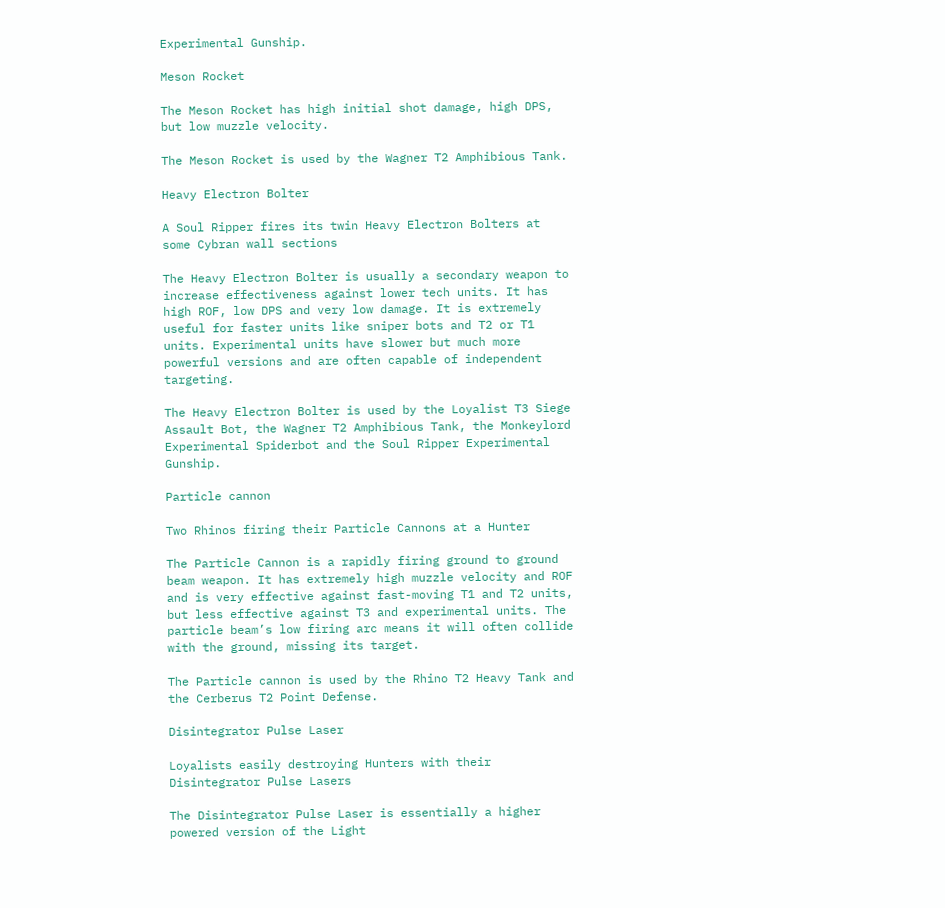Experimental Gunship.

Meson Rocket

The Meson Rocket has high initial shot damage, high DPS, but low muzzle velocity.

The Meson Rocket is used by the Wagner T2 Amphibious Tank.

Heavy Electron Bolter

A Soul Ripper fires its twin Heavy Electron Bolters at some Cybran wall sections

The Heavy Electron Bolter is usually a secondary weapon to increase effectiveness against lower tech units. It has high ROF, low DPS and very low damage. It is extremely useful for faster units like sniper bots and T2 or T1 units. Experimental units have slower but much more powerful versions and are often capable of independent targeting.

The Heavy Electron Bolter is used by the Loyalist T3 Siege Assault Bot, the Wagner T2 Amphibious Tank, the Monkeylord Experimental Spiderbot and the Soul Ripper Experimental Gunship.

Particle cannon

Two Rhinos firing their Particle Cannons at a Hunter

The Particle Cannon is a rapidly firing ground to ground beam weapon. It has extremely high muzzle velocity and ROF and is very effective against fast-moving T1 and T2 units, but less effective against T3 and experimental units. The particle beam’s low firing arc means it will often collide with the ground, missing its target.

The Particle cannon is used by the Rhino T2 Heavy Tank and the Cerberus T2 Point Defense.

Disintegrator Pulse Laser

Loyalists easily destroying Hunters with their Disintegrator Pulse Lasers

The Disintegrator Pulse Laser is essentially a higher powered version of the Light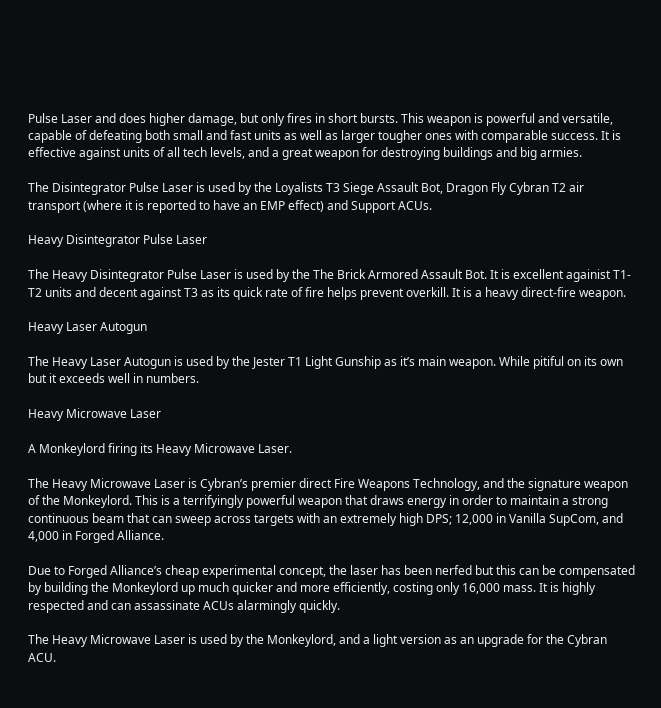Pulse Laser and does higher damage, but only fires in short bursts. This weapon is powerful and versatile, capable of defeating both small and fast units as well as larger tougher ones with comparable success. It is effective against units of all tech levels, and a great weapon for destroying buildings and big armies.

The Disintegrator Pulse Laser is used by the Loyalists T3 Siege Assault Bot, Dragon Fly Cybran T2 air transport (where it is reported to have an EMP effect) and Support ACUs.

Heavy Disintegrator Pulse Laser

The Heavy Disintegrator Pulse Laser is used by the The Brick Armored Assault Bot. It is excellent againist T1-T2 units and decent against T3 as its quick rate of fire helps prevent overkill. It is a heavy direct-fire weapon.

Heavy Laser Autogun

The Heavy Laser Autogun is used by the Jester T1 Light Gunship as it’s main weapon. While pitiful on its own but it exceeds well in numbers.

Heavy Microwave Laser

A Monkeylord firing its Heavy Microwave Laser.

The Heavy Microwave Laser is Cybran’s premier direct Fire Weapons Technology, and the signature weapon of the Monkeylord. This is a terrifyingly powerful weapon that draws energy in order to maintain a strong continuous beam that can sweep across targets with an extremely high DPS; 12,000 in Vanilla SupCom, and 4,000 in Forged Alliance.

Due to Forged Alliance’s cheap experimental concept, the laser has been nerfed but this can be compensated by building the Monkeylord up much quicker and more efficiently, costing only 16,000 mass. It is highly respected and can assassinate ACUs alarmingly quickly.

The Heavy Microwave Laser is used by the Monkeylord, and a light version as an upgrade for the Cybran ACU.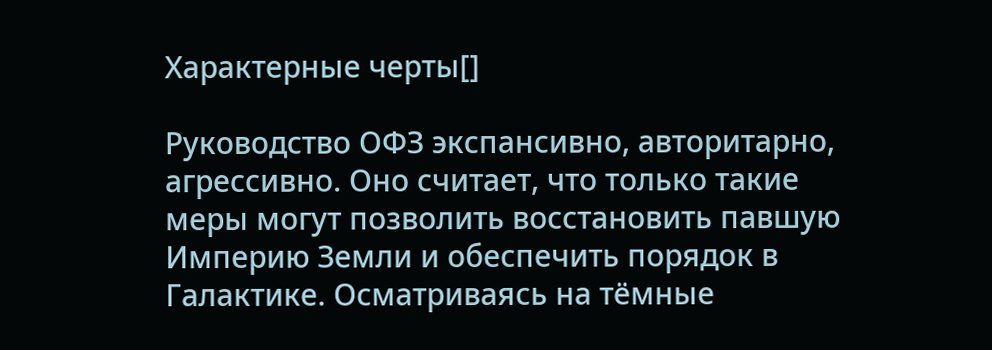Характерные черты[]

Руководство ОФЗ экспансивно, авторитарно, агрессивно. Оно считает, что только такие меры могут позволить восстановить павшую Империю Земли и обеспечить порядок в Галактике. Осматриваясь на тёмные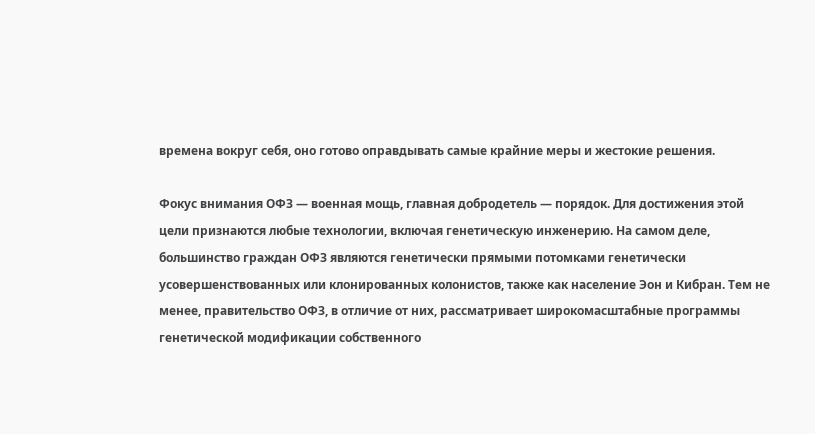времена вокруг себя, оно готово оправдывать самые крайние меры и жестокие решения.

Фокус внимания ОФЗ — военная мощь, главная добродетель — порядок. Для достижения этой цели признаются любые технологии, включая генетическую инженерию. На самом деле, большинство граждан ОФЗ являются генетически прямыми потомками генетически усовершенствованных или клонированных колонистов, также как население Эон и Кибран. Тем не менее, правительство ОФЗ, в отличие от них, рассматривает широкомасштабные программы генетической модификации собственного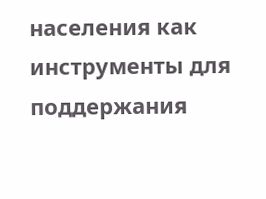населения как инструменты для поддержания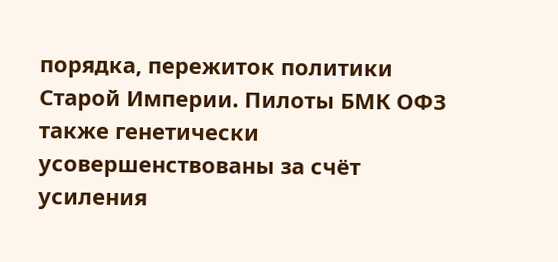порядка, пережиток политики Старой Империи. Пилоты БМК ОФЗ также генетически усовершенствованы за счёт усиления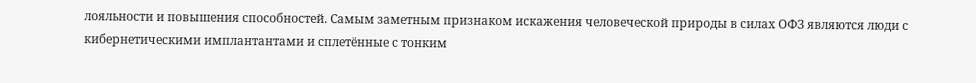лояльности и повышения способностей. Самым заметным признаком искажения человеческой природы в силах ОФЗ являются люди с кибернетическими имплантантами и сплетённые с тонким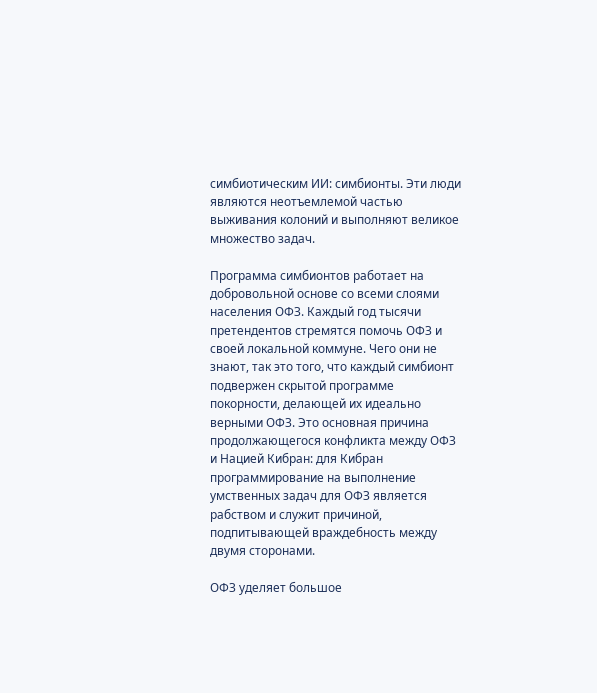симбиотическим ИИ: симбионты. Эти люди являются неотъемлемой частью выживания колоний и выполняют великое множество задач.

Программа симбионтов работает на добровольной основе со всеми слоями населения ОФЗ. Каждый год тысячи претендентов стремятся помочь ОФЗ и своей локальной коммуне. Чего они не знают, так это того, что каждый симбионт подвержен скрытой программе покорности, делающей их идеально верными ОФЗ. Это основная причина продолжающегося конфликта между ОФЗ и Нацией Кибран: для Кибран программирование на выполнение умственных задач для ОФЗ является рабством и служит причиной, подпитывающей враждебность между двумя сторонами.

ОФЗ уделяет большое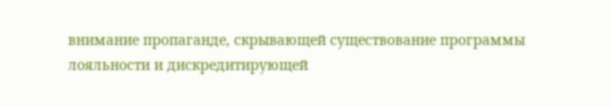внимание пропаганде, скрывающей существование программы лояльности и дискредитирующей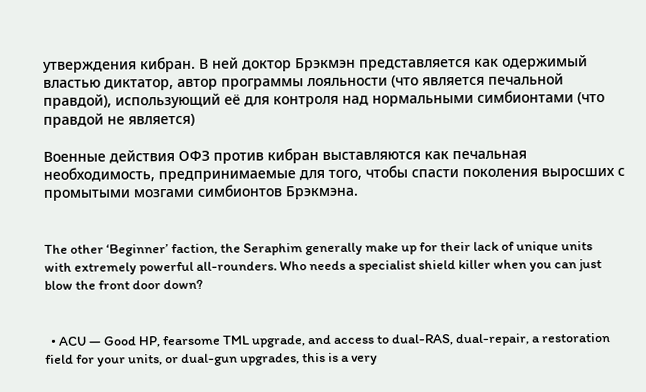утверждения кибран. В ней доктор Брэкмэн представляется как одержимый властью диктатор, автор программы лояльности (что является печальной правдой), использующий её для контроля над нормальными симбионтами (что правдой не является)

Военные действия ОФЗ против кибран выставляются как печальная необходимость, предпринимаемые для того, чтобы спасти поколения выросших с промытыми мозгами симбионтов Брэкмэна.


The other ‘Beginner’ faction, the Seraphim generally make up for their lack of unique units with extremely powerful all-rounders. Who needs a specialist shield killer when you can just blow the front door down?


  • ACU — Good HP, fearsome TML upgrade, and access to dual-RAS, dual-repair, a restoration field for your units, or dual-gun upgrades, this is a very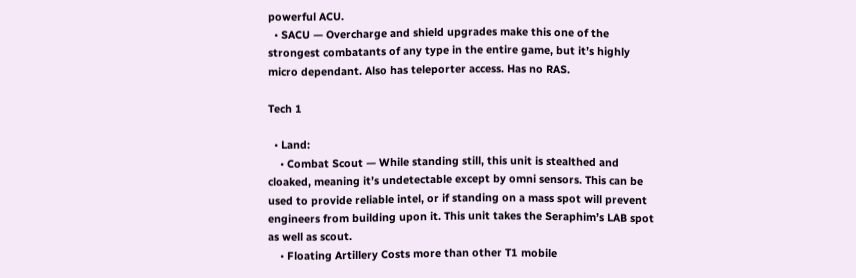powerful ACU.
  • SACU — Overcharge and shield upgrades make this one of the strongest combatants of any type in the entire game, but it’s highly micro dependant. Also has teleporter access. Has no RAS.

Tech 1

  • Land:
    • Combat Scout — While standing still, this unit is stealthed and cloaked, meaning it’s undetectable except by omni sensors. This can be used to provide reliable intel, or if standing on a mass spot will prevent engineers from building upon it. This unit takes the Seraphim’s LAB spot as well as scout.
    • Floating Artillery Costs more than other T1 mobile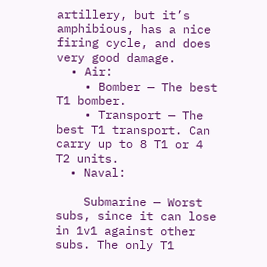artillery, but it’s amphibious, has a nice firing cycle, and does very good damage.
  • Air:
    • Bomber — The best T1 bomber.
    • Transport — The best T1 transport. Can carry up to 8 T1 or 4 T2 units.
  • Naval:

    Submarine — Worst subs, since it can lose in 1v1 against other subs. The only T1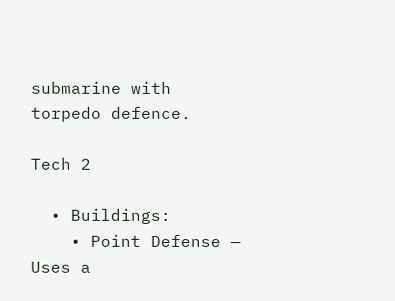submarine with torpedo defence.

Tech 2

  • Buildings:
    • Point Defense — Uses a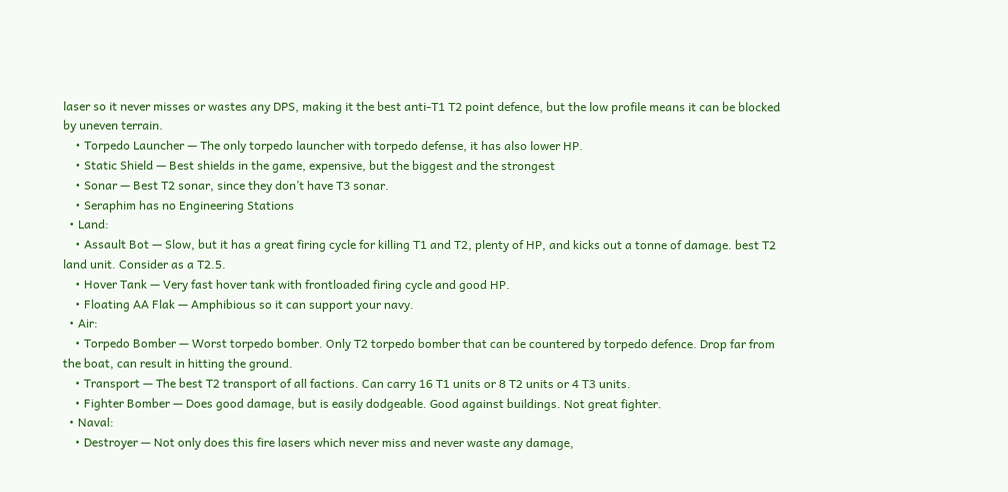laser so it never misses or wastes any DPS, making it the best anti-T1 T2 point defence, but the low profile means it can be blocked by uneven terrain.
    • Torpedo Launcher — The only torpedo launcher with torpedo defense, it has also lower HP.
    • Static Shield — Best shields in the game, expensive, but the biggest and the strongest
    • Sonar — Best T2 sonar, since they don’t have T3 sonar.
    • Seraphim has no Engineering Stations
  • Land:
    • Assault Bot — Slow, but it has a great firing cycle for killing T1 and T2, plenty of HP, and kicks out a tonne of damage. best T2 land unit. Consider as a T2.5.
    • Hover Tank — Very fast hover tank with frontloaded firing cycle and good HP.
    • Floating AA Flak — Amphibious so it can support your navy.
  • Air:
    • Torpedo Bomber — Worst torpedo bomber. Only T2 torpedo bomber that can be countered by torpedo defence. Drop far from the boat, can result in hitting the ground.
    • Transport — The best T2 transport of all factions. Can carry 16 T1 units or 8 T2 units or 4 T3 units.
    • Fighter Bomber — Does good damage, but is easily dodgeable. Good against buildings. Not great fighter.
  • Naval:
    • Destroyer — Not only does this fire lasers which never miss and never waste any damage,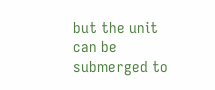but the unit can be submerged to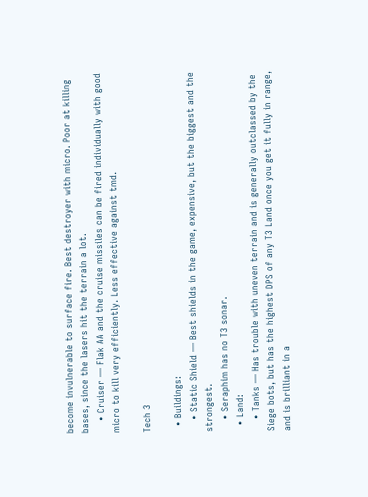become invulnerable to surface fire. Best destroyer with micro. Poor at killing bases, since the lasers hit the terrain a lot.
    • Cruiser — Flak AA and the cruise missiles can be fired individually with good micro to kill very efficiently. Less effective against tmd.

Tech 3

  • Buildings:
    • Static Shield — Best shields in the game, expensive, but the biggest and the strongest.
    • Seraphim has no T3 sonar.
  • Land:
    • Tanks — Has trouble with uneven terrain and is generally outclassed by the Siege bots, but has the highest DPS of any T3 Land once you get it fully in range, and is brilliant in a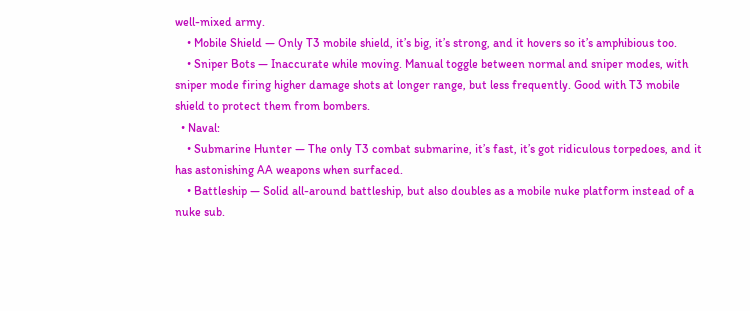well-mixed army.
    • Mobile Shield — Only T3 mobile shield, it’s big, it’s strong, and it hovers so it’s amphibious too.
    • Sniper Bots — Inaccurate while moving. Manual toggle between normal and sniper modes, with sniper mode firing higher damage shots at longer range, but less frequently. Good with T3 mobile shield to protect them from bombers.
  • Naval:
    • Submarine Hunter — The only T3 combat submarine, it’s fast, it’s got ridiculous torpedoes, and it has astonishing AA weapons when surfaced.
    • Battleship — Solid all-around battleship, but also doubles as a mobile nuke platform instead of a nuke sub.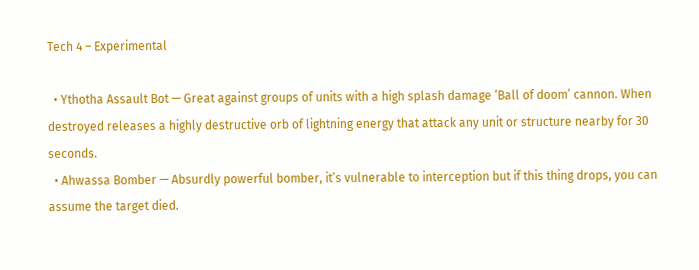Tech 4 – Experimental

  • Ythotha Assault Bot — Great against groups of units with a high splash damage ‘Ball of doom’ cannon. When destroyed releases a highly destructive orb of lightning energy that attack any unit or structure nearby for 30 seconds.
  • Ahwassa Bomber — Absurdly powerful bomber, it’s vulnerable to interception but if this thing drops, you can assume the target died.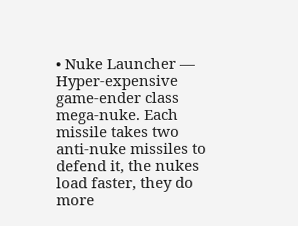• Nuke Launcher — Hyper-expensive game-ender class mega-nuke. Each missile takes two anti-nuke missiles to defend it, the nukes load faster, they do more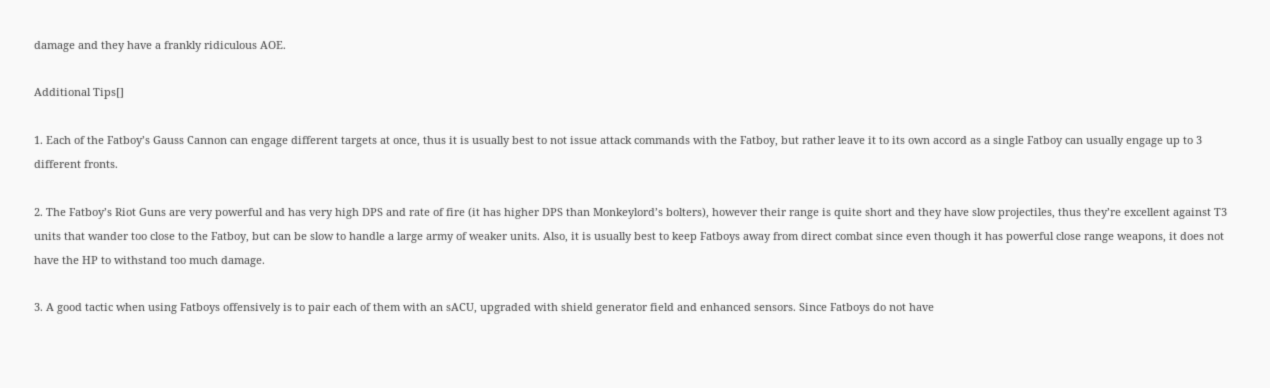damage and they have a frankly ridiculous AOE.

Additional Tips[]

1. Each of the Fatboy’s Gauss Cannon can engage different targets at once, thus it is usually best to not issue attack commands with the Fatboy, but rather leave it to its own accord as a single Fatboy can usually engage up to 3 different fronts.

2. The Fatboy’s Riot Guns are very powerful and has very high DPS and rate of fire (it has higher DPS than Monkeylord’s bolters), however their range is quite short and they have slow projectiles, thus they’re excellent against T3 units that wander too close to the Fatboy, but can be slow to handle a large army of weaker units. Also, it is usually best to keep Fatboys away from direct combat since even though it has powerful close range weapons, it does not have the HP to withstand too much damage.

3. A good tactic when using Fatboys offensively is to pair each of them with an sACU, upgraded with shield generator field and enhanced sensors. Since Fatboys do not have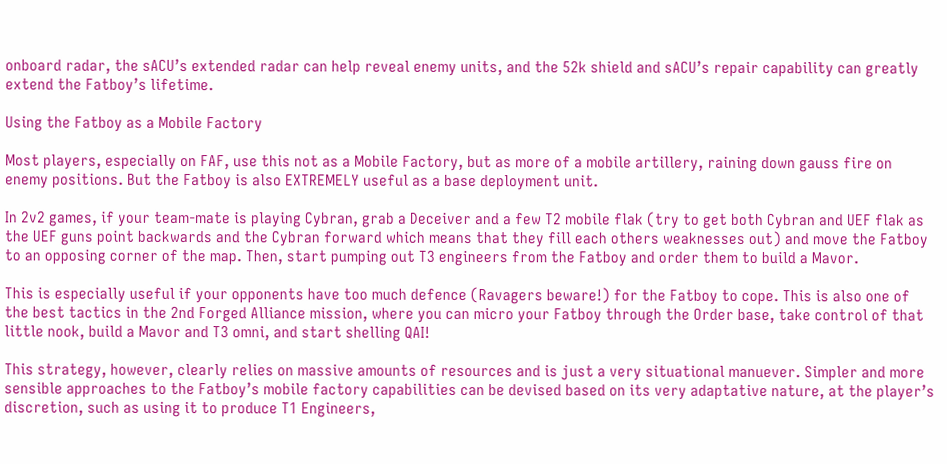onboard radar, the sACU’s extended radar can help reveal enemy units, and the 52k shield and sACU’s repair capability can greatly extend the Fatboy’s lifetime.

Using the Fatboy as a Mobile Factory

Most players, especially on FAF, use this not as a Mobile Factory, but as more of a mobile artillery, raining down gauss fire on enemy positions. But the Fatboy is also EXTREMELY useful as a base deployment unit.

In 2v2 games, if your team-mate is playing Cybran, grab a Deceiver and a few T2 mobile flak (try to get both Cybran and UEF flak as the UEF guns point backwards and the Cybran forward which means that they fill each others weaknesses out) and move the Fatboy to an opposing corner of the map. Then, start pumping out T3 engineers from the Fatboy and order them to build a Mavor.

This is especially useful if your opponents have too much defence (Ravagers beware!) for the Fatboy to cope. This is also one of the best tactics in the 2nd Forged Alliance mission, where you can micro your Fatboy through the Order base, take control of that little nook, build a Mavor and T3 omni, and start shelling QAI!

This strategy, however, clearly relies on massive amounts of resources and is just a very situational manuever. Simpler and more sensible approaches to the Fatboy’s mobile factory capabilities can be devised based on its very adaptative nature, at the player’s discretion, such as using it to produce T1 Engineers,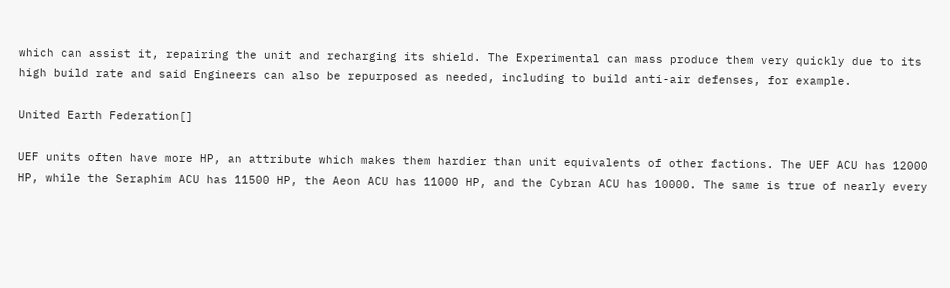which can assist it, repairing the unit and recharging its shield. The Experimental can mass produce them very quickly due to its high build rate and said Engineers can also be repurposed as needed, including to build anti-air defenses, for example.

United Earth Federation[]

UEF units often have more HP, an attribute which makes them hardier than unit equivalents of other factions. The UEF ACU has 12000 HP, while the Seraphim ACU has 11500 HP, the Aeon ACU has 11000 HP, and the Cybran ACU has 10000. The same is true of nearly every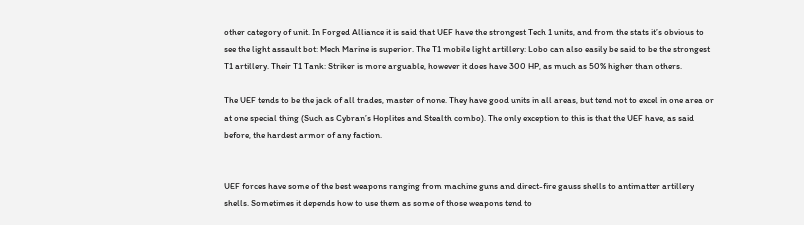other category of unit. In Forged Alliance it is said that UEF have the strongest Tech 1 units, and from the stats it’s obvious to see the light assault bot: Mech Marine is superior. The T1 mobile light artillery: Lobo can also easily be said to be the strongest T1 artillery. Their T1 Tank: Striker is more arguable, however it does have 300 HP, as much as 50% higher than others.

The UEF tends to be the jack of all trades, master of none. They have good units in all areas, but tend not to excel in one area or at one special thing (Such as Cybran’s Hoplites and Stealth combo). The only exception to this is that the UEF have, as said before, the hardest armor of any faction.


UEF forces have some of the best weapons ranging from machine guns and direct-fire gauss shells to antimatter artillery shells. Sometimes it depends how to use them as some of those weapons tend to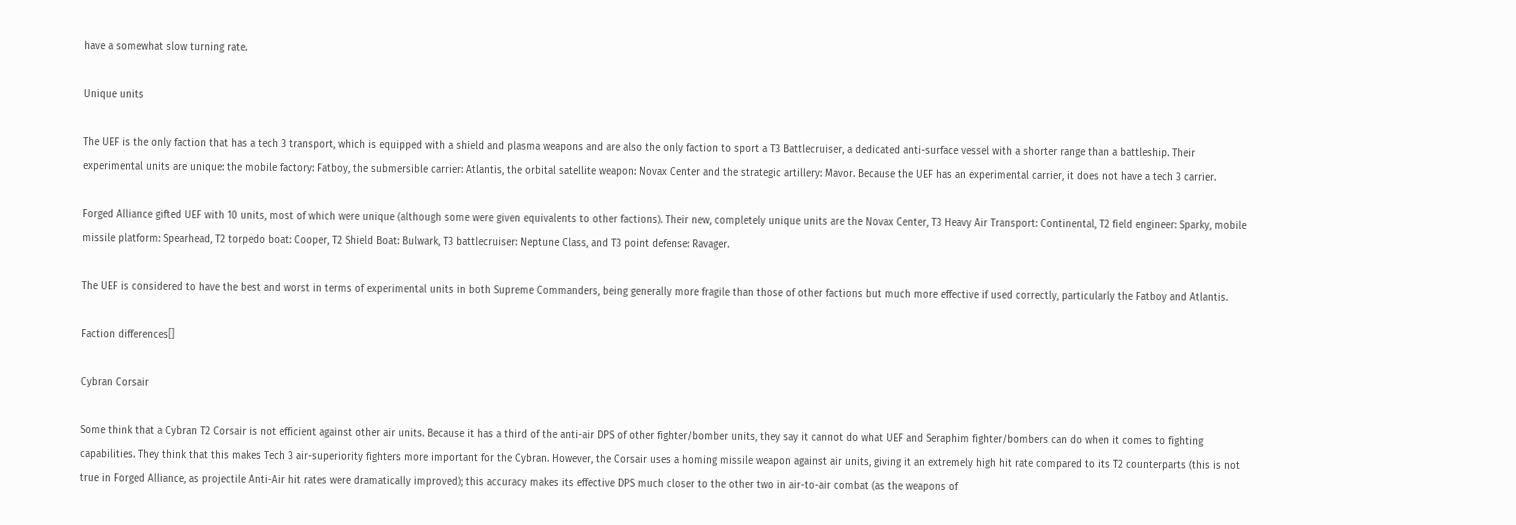have a somewhat slow turning rate.

Unique units

The UEF is the only faction that has a tech 3 transport, which is equipped with a shield and plasma weapons and are also the only faction to sport a T3 Battlecruiser, a dedicated anti-surface vessel with a shorter range than a battleship. Their experimental units are unique: the mobile factory: Fatboy, the submersible carrier: Atlantis, the orbital satellite weapon: Novax Center and the strategic artillery: Mavor. Because the UEF has an experimental carrier, it does not have a tech 3 carrier.

Forged Alliance gifted UEF with 10 units, most of which were unique (although some were given equivalents to other factions). Their new, completely unique units are the Novax Center, T3 Heavy Air Transport: Continental, T2 field engineer: Sparky, mobile missile platform: Spearhead, T2 torpedo boat: Cooper, T2 Shield Boat: Bulwark, T3 battlecruiser: Neptune Class, and T3 point defense: Ravager.

The UEF is considered to have the best and worst in terms of experimental units in both Supreme Commanders, being generally more fragile than those of other factions but much more effective if used correctly, particularly the Fatboy and Atlantis.

Faction differences[]

Cybran Corsair

Some think that a Cybran T2 Corsair is not efficient against other air units. Because it has a third of the anti-air DPS of other fighter/bomber units, they say it cannot do what UEF and Seraphim fighter/bombers can do when it comes to fighting capabilities. They think that this makes Tech 3 air-superiority fighters more important for the Cybran. However, the Corsair uses a homing missile weapon against air units, giving it an extremely high hit rate compared to its T2 counterparts (this is not true in Forged Alliance, as projectile Anti-Air hit rates were dramatically improved); this accuracy makes its effective DPS much closer to the other two in air-to-air combat (as the weapons of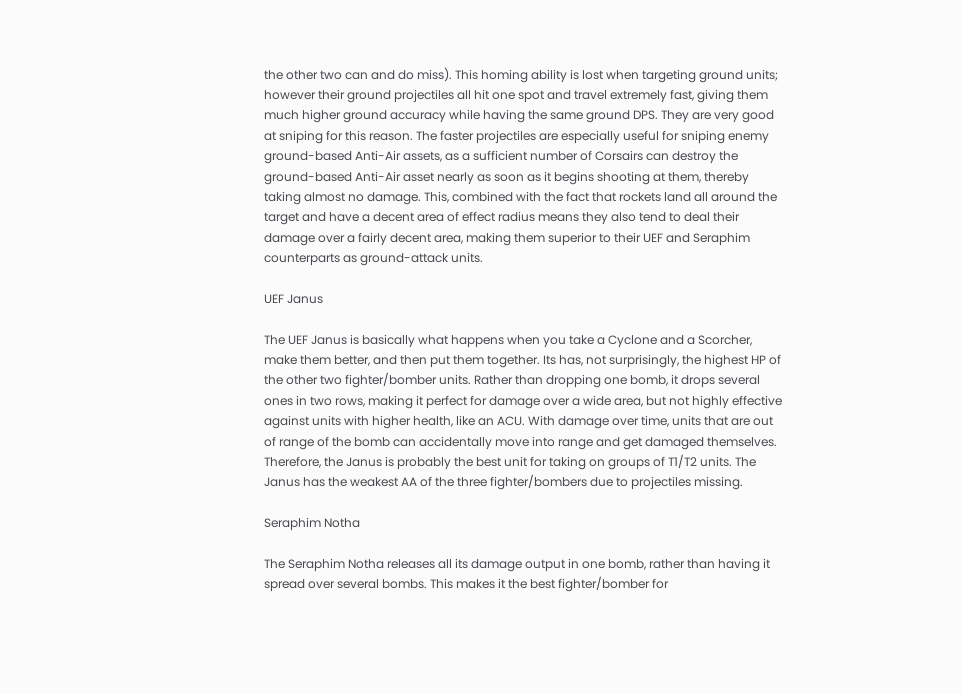the other two can and do miss). This homing ability is lost when targeting ground units; however their ground projectiles all hit one spot and travel extremely fast, giving them much higher ground accuracy while having the same ground DPS. They are very good at sniping for this reason. The faster projectiles are especially useful for sniping enemy ground-based Anti-Air assets, as a sufficient number of Corsairs can destroy the ground-based Anti-Air asset nearly as soon as it begins shooting at them, thereby taking almost no damage. This, combined with the fact that rockets land all around the target and have a decent area of effect radius means they also tend to deal their damage over a fairly decent area, making them superior to their UEF and Seraphim counterparts as ground-attack units.

UEF Janus

The UEF Janus is basically what happens when you take a Cyclone and a Scorcher, make them better, and then put them together. Its has, not surprisingly, the highest HP of the other two fighter/bomber units. Rather than dropping one bomb, it drops several ones in two rows, making it perfect for damage over a wide area, but not highly effective against units with higher health, like an ACU. With damage over time, units that are out of range of the bomb can accidentally move into range and get damaged themselves. Therefore, the Janus is probably the best unit for taking on groups of T1/T2 units. The Janus has the weakest AA of the three fighter/bombers due to projectiles missing.

Seraphim Notha

The Seraphim Notha releases all its damage output in one bomb, rather than having it spread over several bombs. This makes it the best fighter/bomber for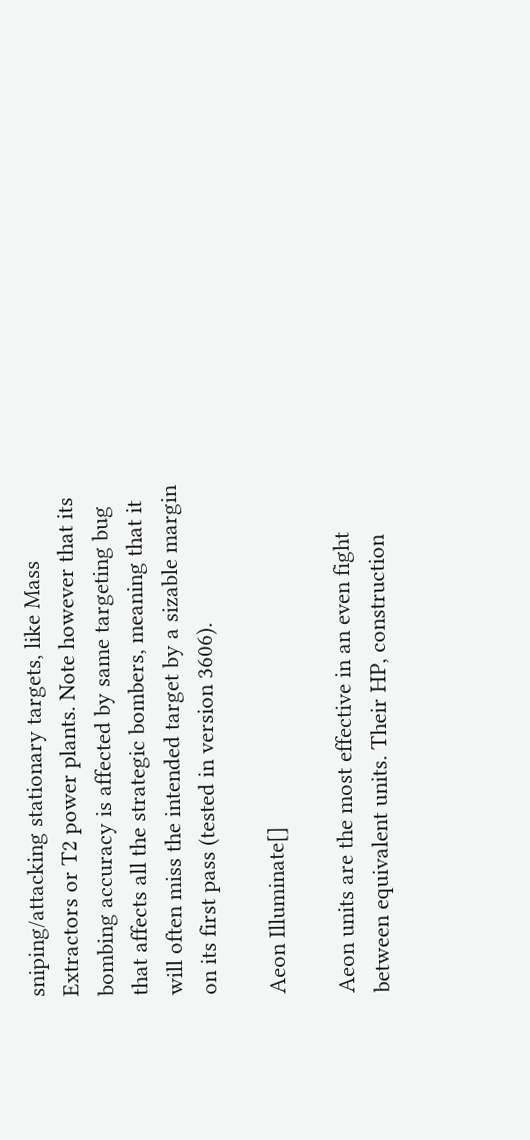sniping/attacking stationary targets, like Mass Extractors or T2 power plants. Note however that its bombing accuracy is affected by same targeting bug that affects all the strategic bombers, meaning that it will often miss the intended target by a sizable margin on its first pass (tested in version 3606).

Aeon Illuminate[]

Aeon units are the most effective in an even fight between equivalent units. Their HP, construction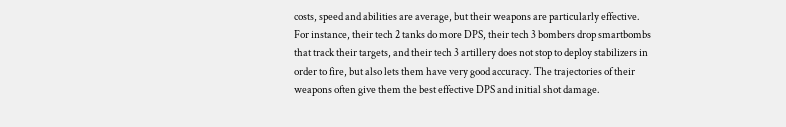costs, speed and abilities are average, but their weapons are particularly effective. For instance, their tech 2 tanks do more DPS, their tech 3 bombers drop smartbombs that track their targets, and their tech 3 artillery does not stop to deploy stabilizers in order to fire, but also lets them have very good accuracy. The trajectories of their weapons often give them the best effective DPS and initial shot damage.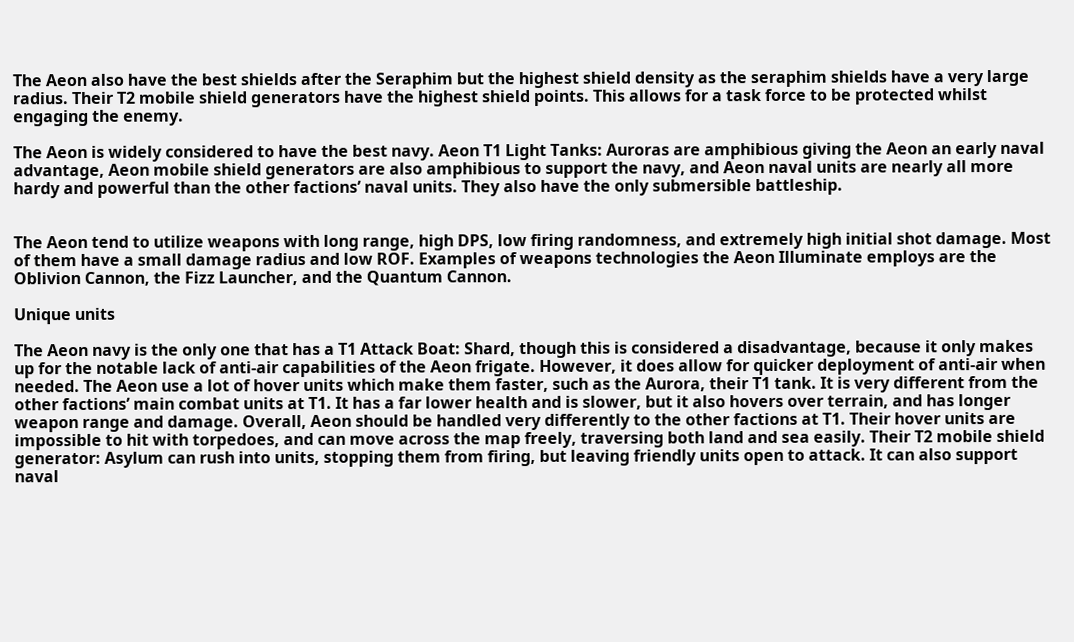The Aeon also have the best shields after the Seraphim but the highest shield density as the seraphim shields have a very large radius. Their T2 mobile shield generators have the highest shield points. This allows for a task force to be protected whilst engaging the enemy.

The Aeon is widely considered to have the best navy. Aeon T1 Light Tanks: Auroras are amphibious giving the Aeon an early naval advantage, Aeon mobile shield generators are also amphibious to support the navy, and Aeon naval units are nearly all more hardy and powerful than the other factions’ naval units. They also have the only submersible battleship.


The Aeon tend to utilize weapons with long range, high DPS, low firing randomness, and extremely high initial shot damage. Most of them have a small damage radius and low ROF. Examples of weapons technologies the Aeon Illuminate employs are the Oblivion Cannon, the Fizz Launcher, and the Quantum Cannon.

Unique units

The Aeon navy is the only one that has a T1 Attack Boat: Shard, though this is considered a disadvantage, because it only makes up for the notable lack of anti-air capabilities of the Aeon frigate. However, it does allow for quicker deployment of anti-air when needed. The Aeon use a lot of hover units which make them faster, such as the Aurora, their T1 tank. It is very different from the other factions’ main combat units at T1. It has a far lower health and is slower, but it also hovers over terrain, and has longer weapon range and damage. Overall, Aeon should be handled very differently to the other factions at T1. Their hover units are impossible to hit with torpedoes, and can move across the map freely, traversing both land and sea easily. Their T2 mobile shield generator: Asylum can rush into units, stopping them from firing, but leaving friendly units open to attack. It can also support naval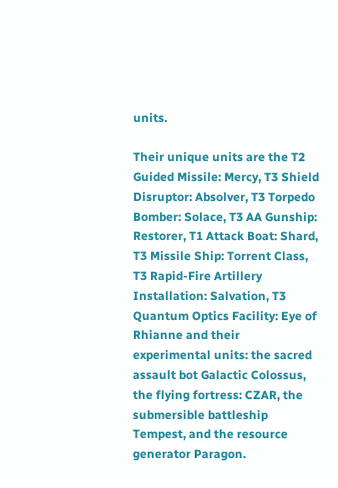units.

Their unique units are the T2 Guided Missile: Mercy, T3 Shield Disruptor: Absolver, T3 Torpedo Bomber: Solace, T3 AA Gunship: Restorer, T1 Attack Boat: Shard, T3 Missile Ship: Torrent Class, T3 Rapid-Fire Artillery Installation: Salvation, T3 Quantum Optics Facility: Eye of Rhianne and their experimental units: the sacred assault bot Galactic Colossus, the flying fortress: CZAR, the submersible battleship Tempest, and the resource generator Paragon.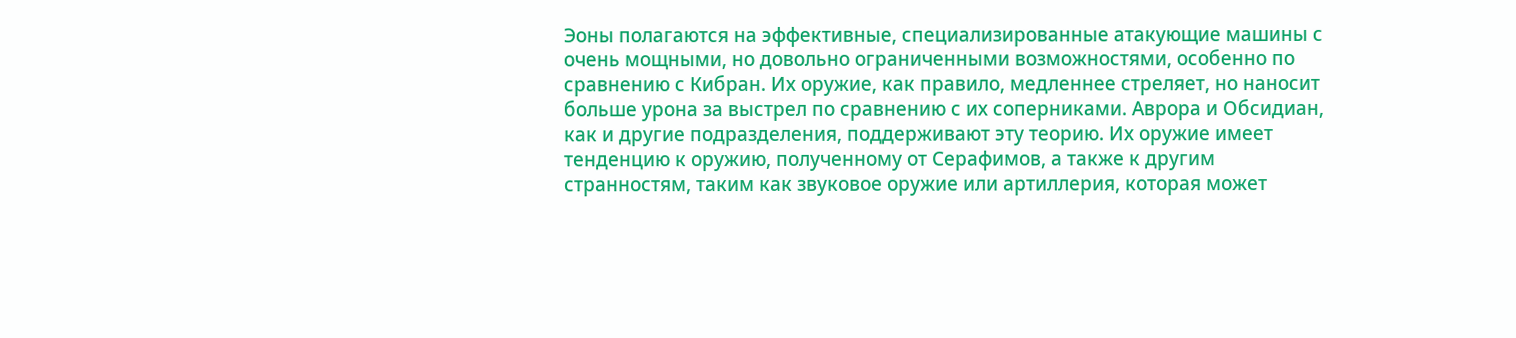Эоны полагаются на эффективные, специализированные атакующие машины с очень мощными, но довольно ограниченными возможностями, особенно по сравнению с Кибран. Их оружие, как правило, медленнее стреляет, но наносит больше урона за выстрел по сравнению с их соперниками. Аврора и Обсидиан, как и другие подразделения, поддерживают эту теорию. Их оружие имеет тенденцию к оружию, полученному от Серафимов, а также к другим странностям, таким как звуковое оружие или артиллерия, которая может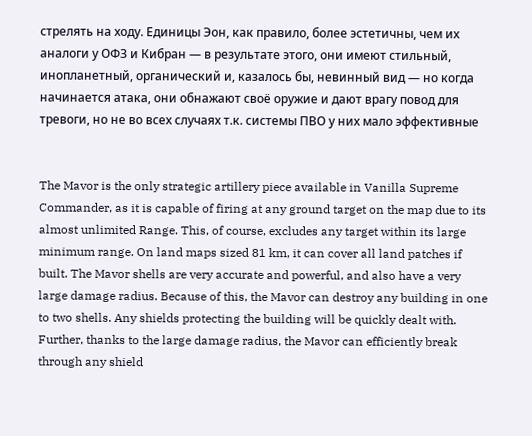стрелять на ходу. Единицы Эон, как правило, более эстетичны, чем их аналоги у ОФЗ и Кибран — в результате этого, они имеют стильный, инопланетный, органический и, казалось бы, невинный вид — но когда начинается атака, они обнажают своё оружие и дают врагу повод для тревоги, но не во всех случаях т.к. системы ПВО у них мало эффективные


The Mavor is the only strategic artillery piece available in Vanilla Supreme Commander, as it is capable of firing at any ground target on the map due to its almost unlimited Range. This, of course, excludes any target within its large minimum range. On land maps sized 81 km, it can cover all land patches if built. The Mavor shells are very accurate and powerful, and also have a very large damage radius. Because of this, the Mavor can destroy any building in one to two shells. Any shields protecting the building will be quickly dealt with. Further, thanks to the large damage radius, the Mavor can efficiently break through any shield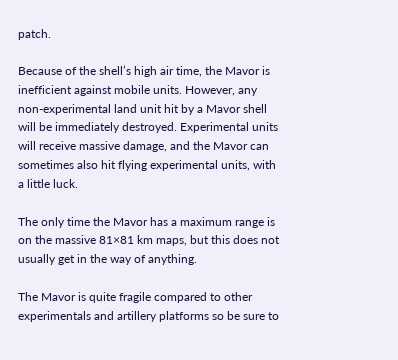patch.

Because of the shell’s high air time, the Mavor is inefficient against mobile units. However, any non-experimental land unit hit by a Mavor shell will be immediately destroyed. Experimental units will receive massive damage, and the Mavor can sometimes also hit flying experimental units, with a little luck.

The only time the Mavor has a maximum range is on the massive 81×81 km maps, but this does not usually get in the way of anything.

The Mavor is quite fragile compared to other experimentals and artillery platforms so be sure to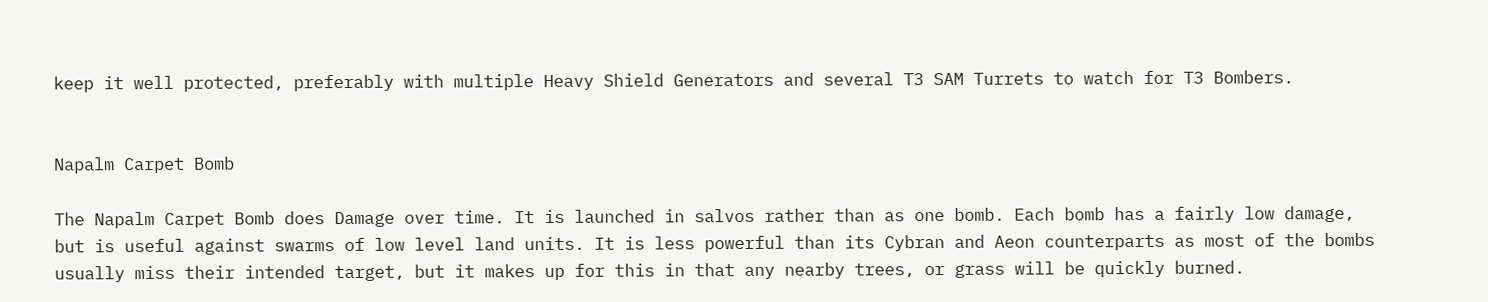keep it well protected, preferably with multiple Heavy Shield Generators and several T3 SAM Turrets to watch for T3 Bombers.


Napalm Carpet Bomb

The Napalm Carpet Bomb does Damage over time. It is launched in salvos rather than as one bomb. Each bomb has a fairly low damage, but is useful against swarms of low level land units. It is less powerful than its Cybran and Aeon counterparts as most of the bombs usually miss their intended target, but it makes up for this in that any nearby trees, or grass will be quickly burned.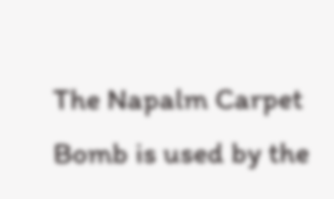The Napalm Carpet Bomb is used by the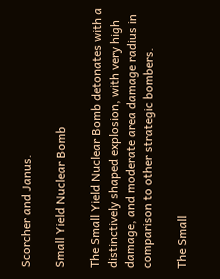Scorcher and Janus.

Small Yield Nuclear Bomb

The Small Yield Nuclear Bomb detonates with a distinctively shaped explosion, with very high damage, and moderate area damage radius in comparison to other strategic bombers.

The Small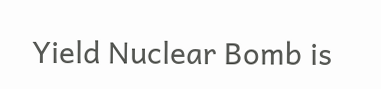Yield Nuclear Bomb is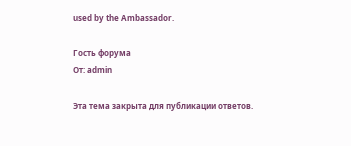used by the Ambassador.

Гость форума
От: admin

Эта тема закрыта для публикации ответов.